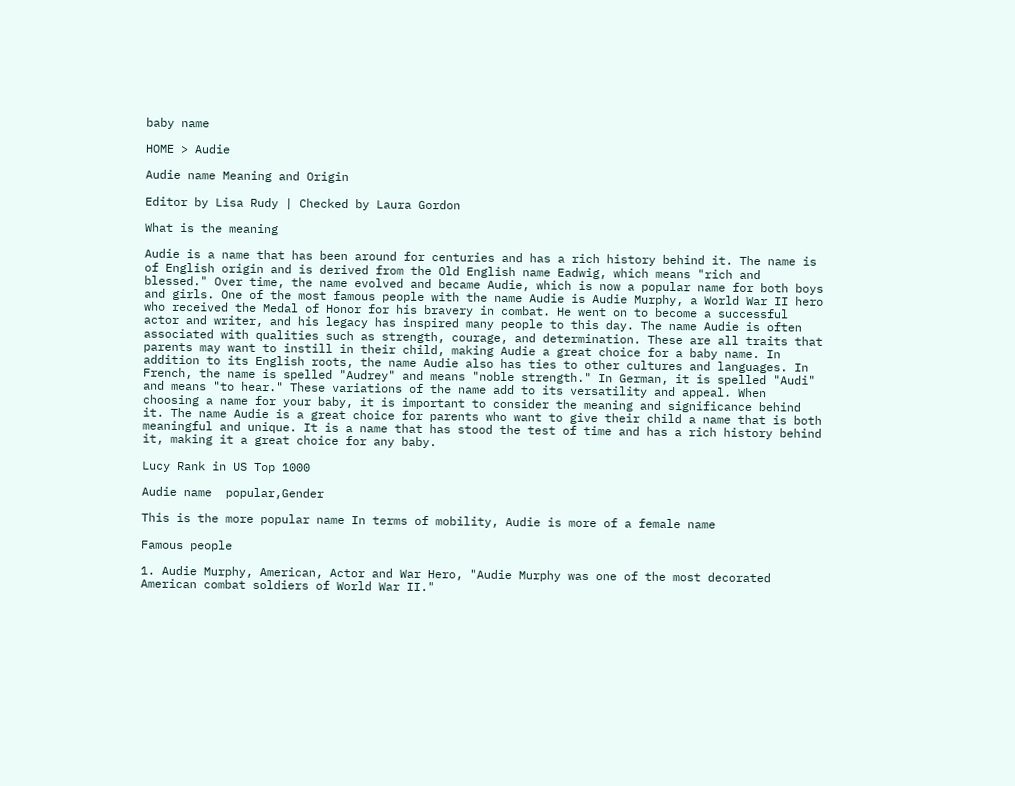baby name

HOME > Audie

Audie name Meaning and Origin

Editor by Lisa Rudy | Checked by Laura Gordon

What is the meaning

Audie is a name that has been around for centuries and has a rich history behind it. The name is of English origin and is derived from the Old English name Eadwig, which means "rich and blessed." Over time, the name evolved and became Audie, which is now a popular name for both boys and girls. One of the most famous people with the name Audie is Audie Murphy, a World War II hero who received the Medal of Honor for his bravery in combat. He went on to become a successful actor and writer, and his legacy has inspired many people to this day. The name Audie is often associated with qualities such as strength, courage, and determination. These are all traits that parents may want to instill in their child, making Audie a great choice for a baby name. In addition to its English roots, the name Audie also has ties to other cultures and languages. In French, the name is spelled "Audrey" and means "noble strength." In German, it is spelled "Audi" and means "to hear." These variations of the name add to its versatility and appeal. When choosing a name for your baby, it is important to consider the meaning and significance behind it. The name Audie is a great choice for parents who want to give their child a name that is both meaningful and unique. It is a name that has stood the test of time and has a rich history behind it, making it a great choice for any baby.

Lucy Rank in US Top 1000

Audie name  popular,Gender

This is the more popular name In terms of mobility, Audie is more of a female name

Famous people

1. Audie Murphy, American, Actor and War Hero, "Audie Murphy was one of the most decorated American combat soldiers of World War II."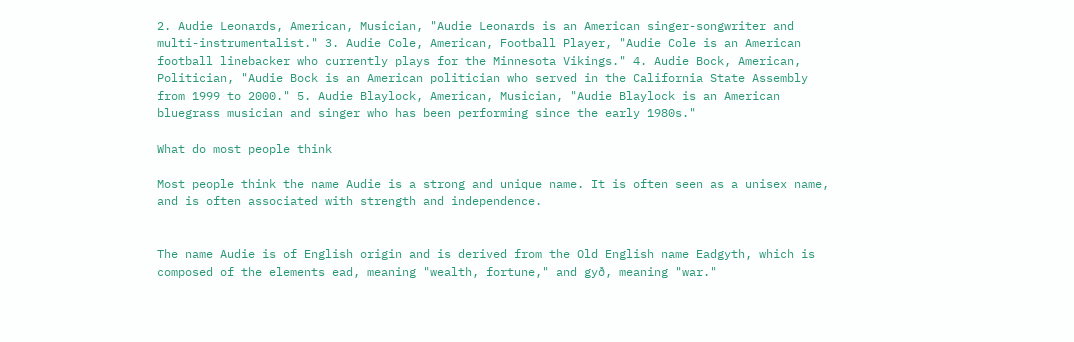2. Audie Leonards, American, Musician, "Audie Leonards is an American singer-songwriter and multi-instrumentalist." 3. Audie Cole, American, Football Player, "Audie Cole is an American football linebacker who currently plays for the Minnesota Vikings." 4. Audie Bock, American, Politician, "Audie Bock is an American politician who served in the California State Assembly from 1999 to 2000." 5. Audie Blaylock, American, Musician, "Audie Blaylock is an American bluegrass musician and singer who has been performing since the early 1980s."

What do most people think

Most people think the name Audie is a strong and unique name. It is often seen as a unisex name, and is often associated with strength and independence.


The name Audie is of English origin and is derived from the Old English name Eadgyth, which is composed of the elements ead, meaning "wealth, fortune," and gyð, meaning "war."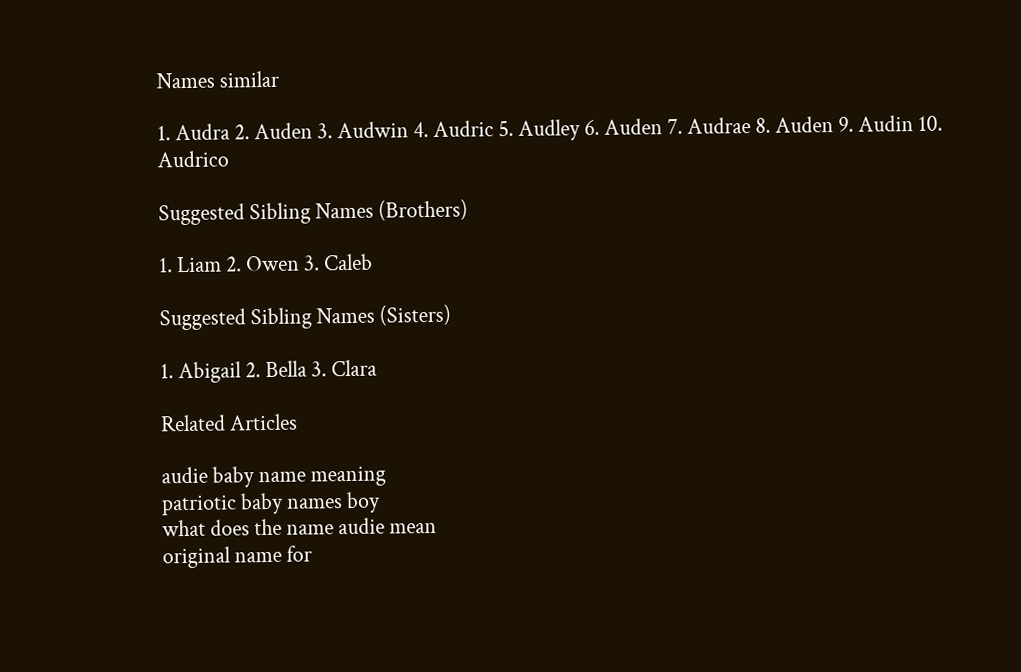Names similar

1. Audra 2. Auden 3. Audwin 4. Audric 5. Audley 6. Auden 7. Audrae 8. Auden 9. Audin 10. Audrico

Suggested Sibling Names (Brothers)

1. Liam 2. Owen 3. Caleb

Suggested Sibling Names (Sisters)

1. Abigail 2. Bella 3. Clara

Related Articles

audie baby name meaning
patriotic baby names boy
what does the name audie mean
original name for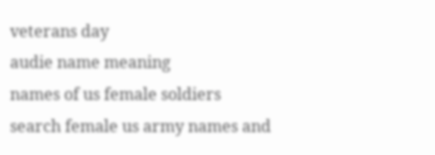veterans day
audie name meaning
names of us female soldiers
search female us army names and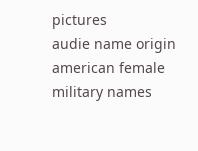pictures
audie name origin
american female military names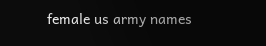female us army names